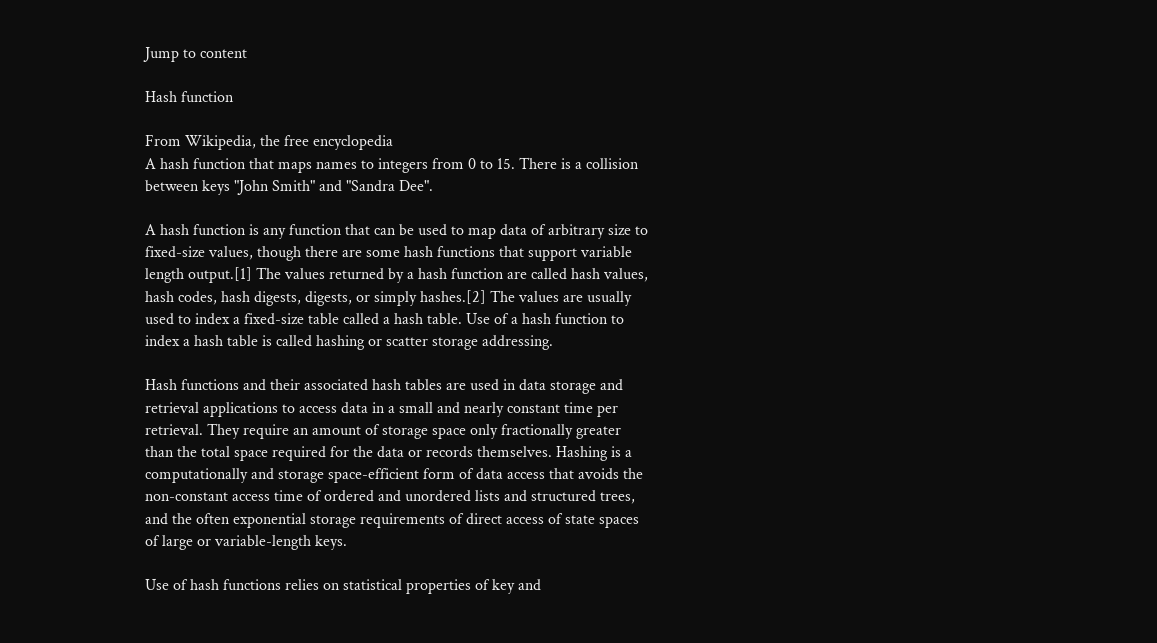Jump to content

Hash function

From Wikipedia, the free encyclopedia
A hash function that maps names to integers from 0 to 15. There is a collision between keys "John Smith" and "Sandra Dee".

A hash function is any function that can be used to map data of arbitrary size to fixed-size values, though there are some hash functions that support variable length output.[1] The values returned by a hash function are called hash values, hash codes, hash digests, digests, or simply hashes.[2] The values are usually used to index a fixed-size table called a hash table. Use of a hash function to index a hash table is called hashing or scatter storage addressing.

Hash functions and their associated hash tables are used in data storage and retrieval applications to access data in a small and nearly constant time per retrieval. They require an amount of storage space only fractionally greater than the total space required for the data or records themselves. Hashing is a computationally and storage space-efficient form of data access that avoids the non-constant access time of ordered and unordered lists and structured trees, and the often exponential storage requirements of direct access of state spaces of large or variable-length keys.

Use of hash functions relies on statistical properties of key and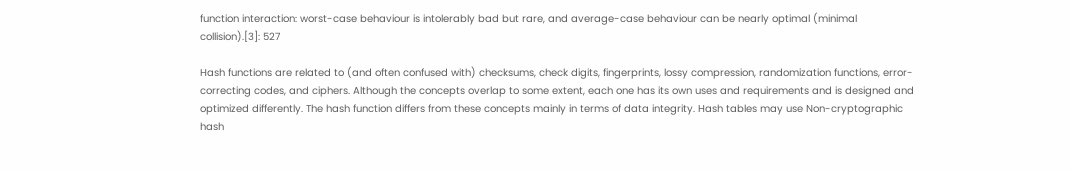function interaction: worst-case behaviour is intolerably bad but rare, and average-case behaviour can be nearly optimal (minimal collision).[3]: 527

Hash functions are related to (and often confused with) checksums, check digits, fingerprints, lossy compression, randomization functions, error-correcting codes, and ciphers. Although the concepts overlap to some extent, each one has its own uses and requirements and is designed and optimized differently. The hash function differs from these concepts mainly in terms of data integrity. Hash tables may use Non-cryptographic hash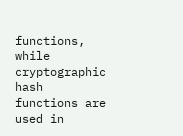functions, while cryptographic hash functions are used in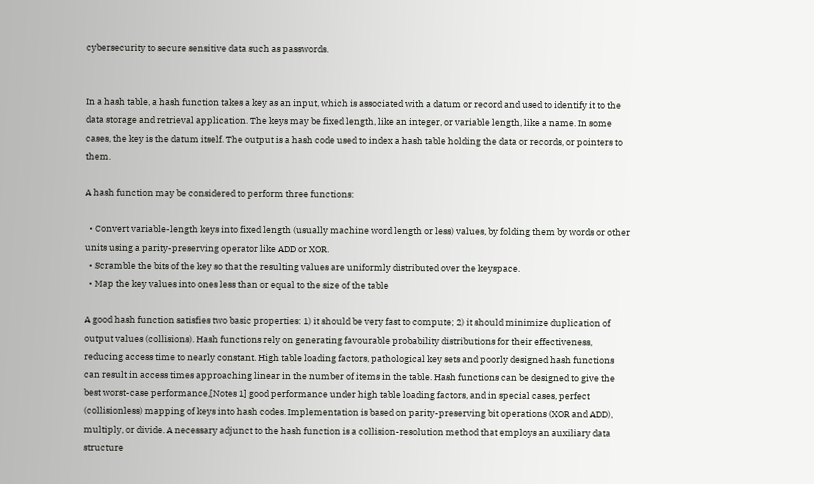cybersecurity to secure sensitive data such as passwords.


In a hash table, a hash function takes a key as an input, which is associated with a datum or record and used to identify it to the data storage and retrieval application. The keys may be fixed length, like an integer, or variable length, like a name. In some cases, the key is the datum itself. The output is a hash code used to index a hash table holding the data or records, or pointers to them.

A hash function may be considered to perform three functions:

  • Convert variable-length keys into fixed length (usually machine word length or less) values, by folding them by words or other units using a parity-preserving operator like ADD or XOR.
  • Scramble the bits of the key so that the resulting values are uniformly distributed over the keyspace.
  • Map the key values into ones less than or equal to the size of the table

A good hash function satisfies two basic properties: 1) it should be very fast to compute; 2) it should minimize duplication of output values (collisions). Hash functions rely on generating favourable probability distributions for their effectiveness, reducing access time to nearly constant. High table loading factors, pathological key sets and poorly designed hash functions can result in access times approaching linear in the number of items in the table. Hash functions can be designed to give the best worst-case performance,[Notes 1] good performance under high table loading factors, and in special cases, perfect (collisionless) mapping of keys into hash codes. Implementation is based on parity-preserving bit operations (XOR and ADD), multiply, or divide. A necessary adjunct to the hash function is a collision-resolution method that employs an auxiliary data structure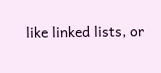like linked lists, or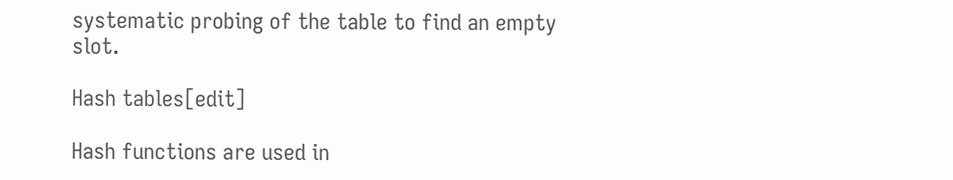systematic probing of the table to find an empty slot.

Hash tables[edit]

Hash functions are used in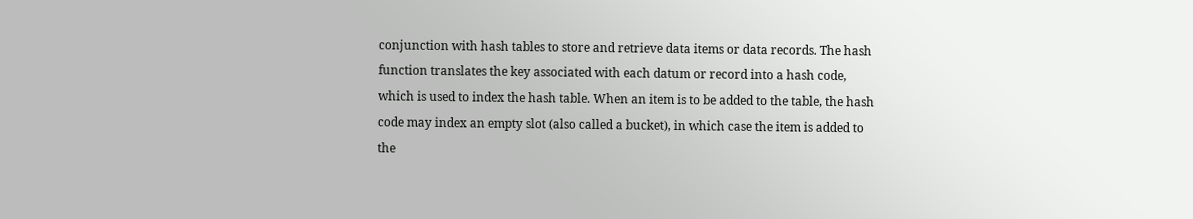conjunction with hash tables to store and retrieve data items or data records. The hash function translates the key associated with each datum or record into a hash code, which is used to index the hash table. When an item is to be added to the table, the hash code may index an empty slot (also called a bucket), in which case the item is added to the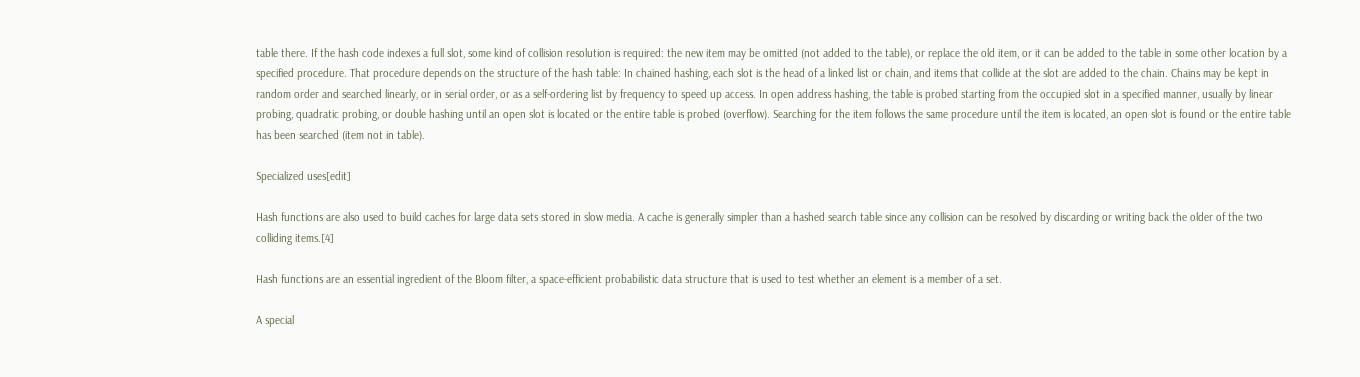table there. If the hash code indexes a full slot, some kind of collision resolution is required: the new item may be omitted (not added to the table), or replace the old item, or it can be added to the table in some other location by a specified procedure. That procedure depends on the structure of the hash table: In chained hashing, each slot is the head of a linked list or chain, and items that collide at the slot are added to the chain. Chains may be kept in random order and searched linearly, or in serial order, or as a self-ordering list by frequency to speed up access. In open address hashing, the table is probed starting from the occupied slot in a specified manner, usually by linear probing, quadratic probing, or double hashing until an open slot is located or the entire table is probed (overflow). Searching for the item follows the same procedure until the item is located, an open slot is found or the entire table has been searched (item not in table).

Specialized uses[edit]

Hash functions are also used to build caches for large data sets stored in slow media. A cache is generally simpler than a hashed search table since any collision can be resolved by discarding or writing back the older of the two colliding items.[4]

Hash functions are an essential ingredient of the Bloom filter, a space-efficient probabilistic data structure that is used to test whether an element is a member of a set.

A special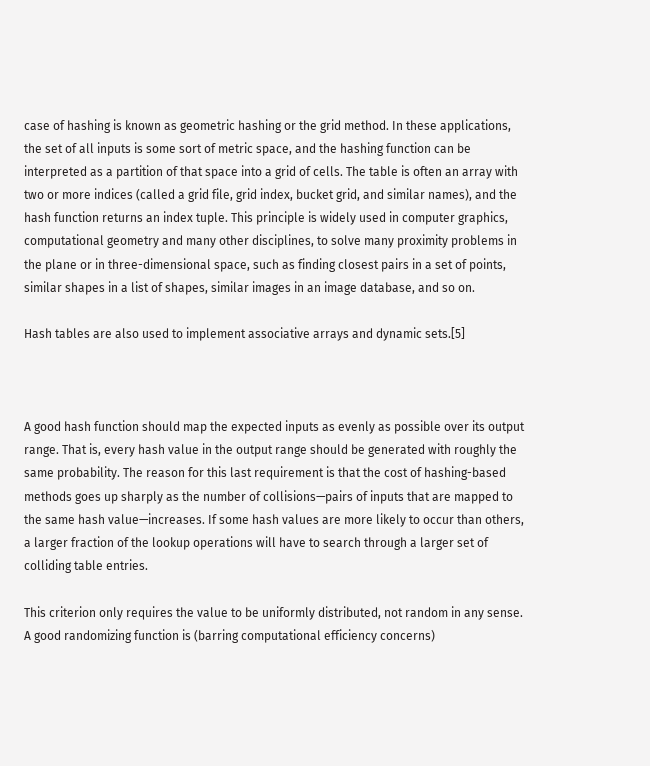case of hashing is known as geometric hashing or the grid method. In these applications, the set of all inputs is some sort of metric space, and the hashing function can be interpreted as a partition of that space into a grid of cells. The table is often an array with two or more indices (called a grid file, grid index, bucket grid, and similar names), and the hash function returns an index tuple. This principle is widely used in computer graphics, computational geometry and many other disciplines, to solve many proximity problems in the plane or in three-dimensional space, such as finding closest pairs in a set of points, similar shapes in a list of shapes, similar images in an image database, and so on.

Hash tables are also used to implement associative arrays and dynamic sets.[5]



A good hash function should map the expected inputs as evenly as possible over its output range. That is, every hash value in the output range should be generated with roughly the same probability. The reason for this last requirement is that the cost of hashing-based methods goes up sharply as the number of collisions—pairs of inputs that are mapped to the same hash value—increases. If some hash values are more likely to occur than others, a larger fraction of the lookup operations will have to search through a larger set of colliding table entries.

This criterion only requires the value to be uniformly distributed, not random in any sense. A good randomizing function is (barring computational efficiency concerns)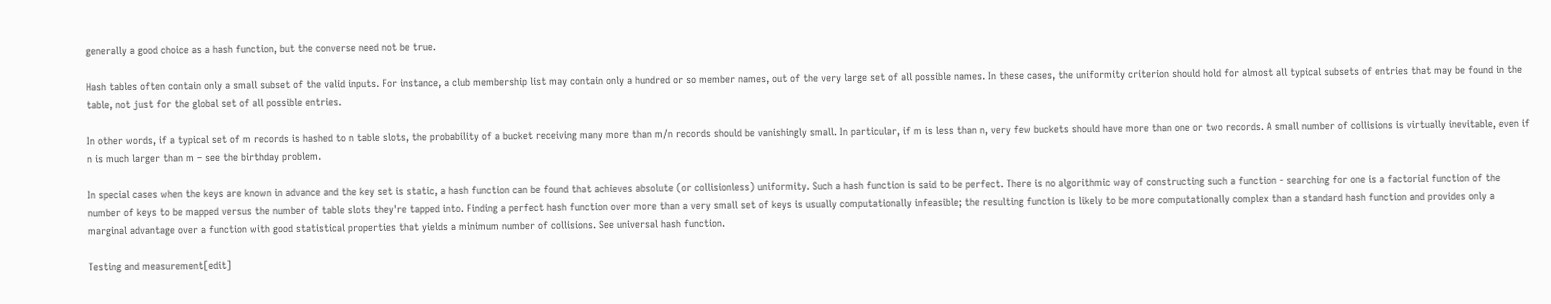generally a good choice as a hash function, but the converse need not be true.

Hash tables often contain only a small subset of the valid inputs. For instance, a club membership list may contain only a hundred or so member names, out of the very large set of all possible names. In these cases, the uniformity criterion should hold for almost all typical subsets of entries that may be found in the table, not just for the global set of all possible entries.

In other words, if a typical set of m records is hashed to n table slots, the probability of a bucket receiving many more than m/n records should be vanishingly small. In particular, if m is less than n, very few buckets should have more than one or two records. A small number of collisions is virtually inevitable, even if n is much larger than m – see the birthday problem.

In special cases when the keys are known in advance and the key set is static, a hash function can be found that achieves absolute (or collisionless) uniformity. Such a hash function is said to be perfect. There is no algorithmic way of constructing such a function - searching for one is a factorial function of the number of keys to be mapped versus the number of table slots they're tapped into. Finding a perfect hash function over more than a very small set of keys is usually computationally infeasible; the resulting function is likely to be more computationally complex than a standard hash function and provides only a marginal advantage over a function with good statistical properties that yields a minimum number of collisions. See universal hash function.

Testing and measurement[edit]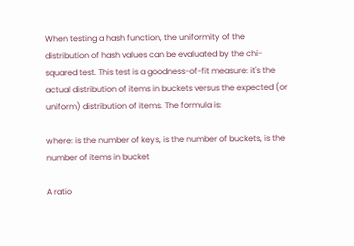When testing a hash function, the uniformity of the distribution of hash values can be evaluated by the chi-squared test. This test is a goodness-of-fit measure: it's the actual distribution of items in buckets versus the expected (or uniform) distribution of items. The formula is:

where: is the number of keys, is the number of buckets, is the number of items in bucket

A ratio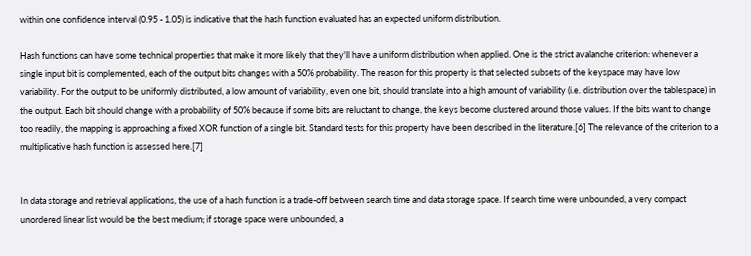within one confidence interval (0.95 - 1.05) is indicative that the hash function evaluated has an expected uniform distribution.

Hash functions can have some technical properties that make it more likely that they'll have a uniform distribution when applied. One is the strict avalanche criterion: whenever a single input bit is complemented, each of the output bits changes with a 50% probability. The reason for this property is that selected subsets of the keyspace may have low variability. For the output to be uniformly distributed, a low amount of variability, even one bit, should translate into a high amount of variability (i.e. distribution over the tablespace) in the output. Each bit should change with a probability of 50% because if some bits are reluctant to change, the keys become clustered around those values. If the bits want to change too readily, the mapping is approaching a fixed XOR function of a single bit. Standard tests for this property have been described in the literature.[6] The relevance of the criterion to a multiplicative hash function is assessed here.[7]


In data storage and retrieval applications, the use of a hash function is a trade-off between search time and data storage space. If search time were unbounded, a very compact unordered linear list would be the best medium; if storage space were unbounded, a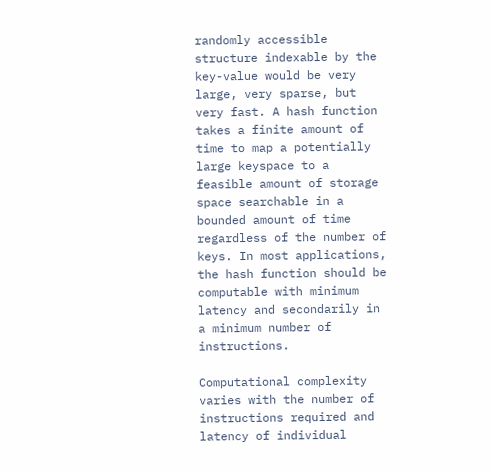randomly accessible structure indexable by the key-value would be very large, very sparse, but very fast. A hash function takes a finite amount of time to map a potentially large keyspace to a feasible amount of storage space searchable in a bounded amount of time regardless of the number of keys. In most applications, the hash function should be computable with minimum latency and secondarily in a minimum number of instructions.

Computational complexity varies with the number of instructions required and latency of individual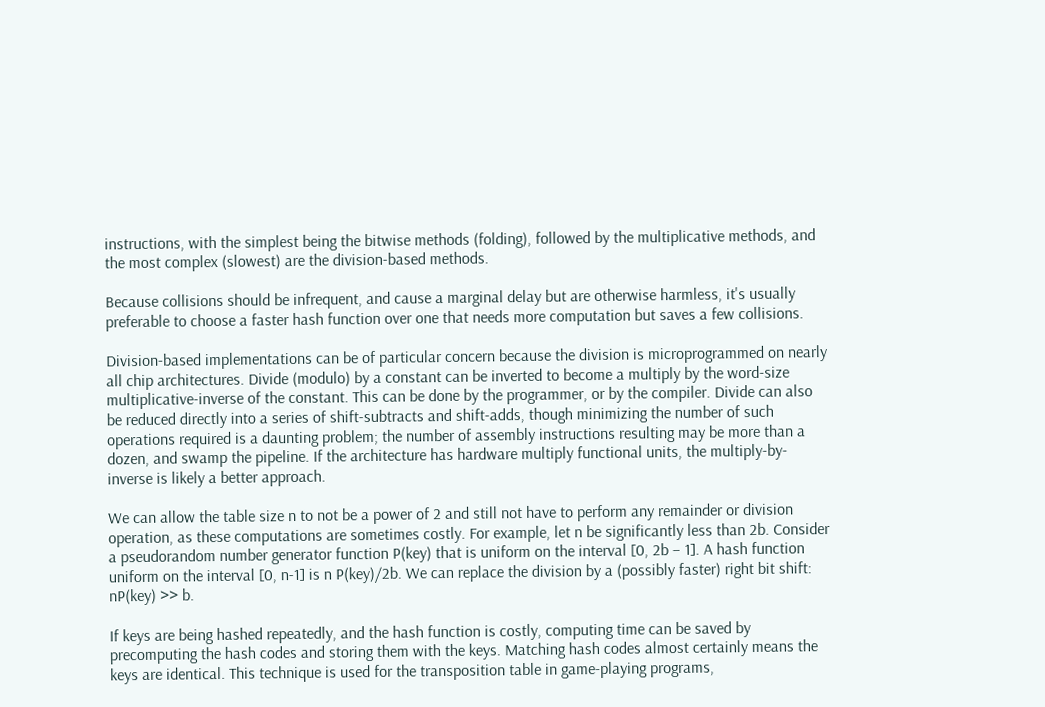instructions, with the simplest being the bitwise methods (folding), followed by the multiplicative methods, and the most complex (slowest) are the division-based methods.

Because collisions should be infrequent, and cause a marginal delay but are otherwise harmless, it's usually preferable to choose a faster hash function over one that needs more computation but saves a few collisions.

Division-based implementations can be of particular concern because the division is microprogrammed on nearly all chip architectures. Divide (modulo) by a constant can be inverted to become a multiply by the word-size multiplicative-inverse of the constant. This can be done by the programmer, or by the compiler. Divide can also be reduced directly into a series of shift-subtracts and shift-adds, though minimizing the number of such operations required is a daunting problem; the number of assembly instructions resulting may be more than a dozen, and swamp the pipeline. If the architecture has hardware multiply functional units, the multiply-by-inverse is likely a better approach.

We can allow the table size n to not be a power of 2 and still not have to perform any remainder or division operation, as these computations are sometimes costly. For example, let n be significantly less than 2b. Consider a pseudorandom number generator function P(key) that is uniform on the interval [0, 2b − 1]. A hash function uniform on the interval [0, n-1] is n P(key)/2b. We can replace the division by a (possibly faster) right bit shift: nP(key) >> b.

If keys are being hashed repeatedly, and the hash function is costly, computing time can be saved by precomputing the hash codes and storing them with the keys. Matching hash codes almost certainly means the keys are identical. This technique is used for the transposition table in game-playing programs,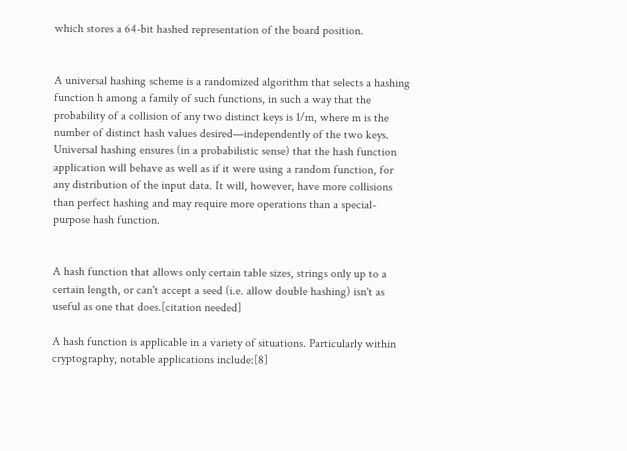which stores a 64-bit hashed representation of the board position.


A universal hashing scheme is a randomized algorithm that selects a hashing function h among a family of such functions, in such a way that the probability of a collision of any two distinct keys is 1/m, where m is the number of distinct hash values desired—independently of the two keys. Universal hashing ensures (in a probabilistic sense) that the hash function application will behave as well as if it were using a random function, for any distribution of the input data. It will, however, have more collisions than perfect hashing and may require more operations than a special-purpose hash function.


A hash function that allows only certain table sizes, strings only up to a certain length, or can't accept a seed (i.e. allow double hashing) isn't as useful as one that does.[citation needed]

A hash function is applicable in a variety of situations. Particularly within cryptography, notable applications include:[8]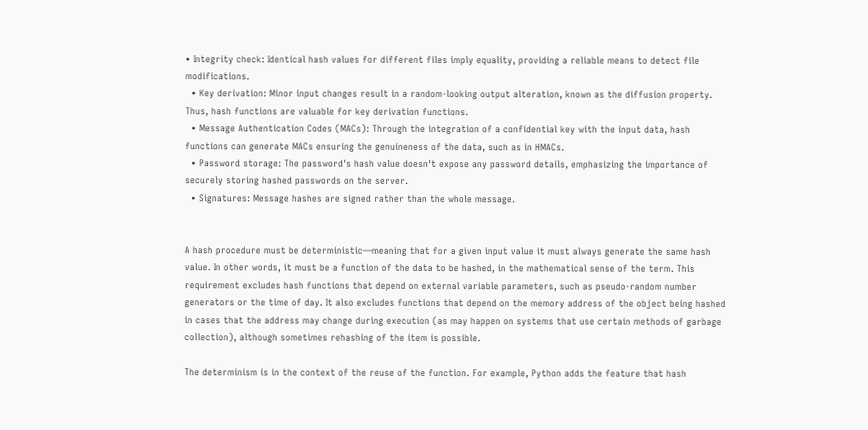• Integrity check: Identical hash values for different files imply equality, providing a reliable means to detect file modifications.
  • Key derivation: Minor input changes result in a random-looking output alteration, known as the diffusion property. Thus, hash functions are valuable for key derivation functions.
  • Message Authentication Codes (MACs): Through the integration of a confidential key with the input data, hash functions can generate MACs ensuring the genuineness of the data, such as in HMACs.
  • Password storage: The password's hash value doesn't expose any password details, emphasizing the importance of securely storing hashed passwords on the server.
  • Signatures: Message hashes are signed rather than the whole message.


A hash procedure must be deterministic—meaning that for a given input value it must always generate the same hash value. In other words, it must be a function of the data to be hashed, in the mathematical sense of the term. This requirement excludes hash functions that depend on external variable parameters, such as pseudo-random number generators or the time of day. It also excludes functions that depend on the memory address of the object being hashed in cases that the address may change during execution (as may happen on systems that use certain methods of garbage collection), although sometimes rehashing of the item is possible.

The determinism is in the context of the reuse of the function. For example, Python adds the feature that hash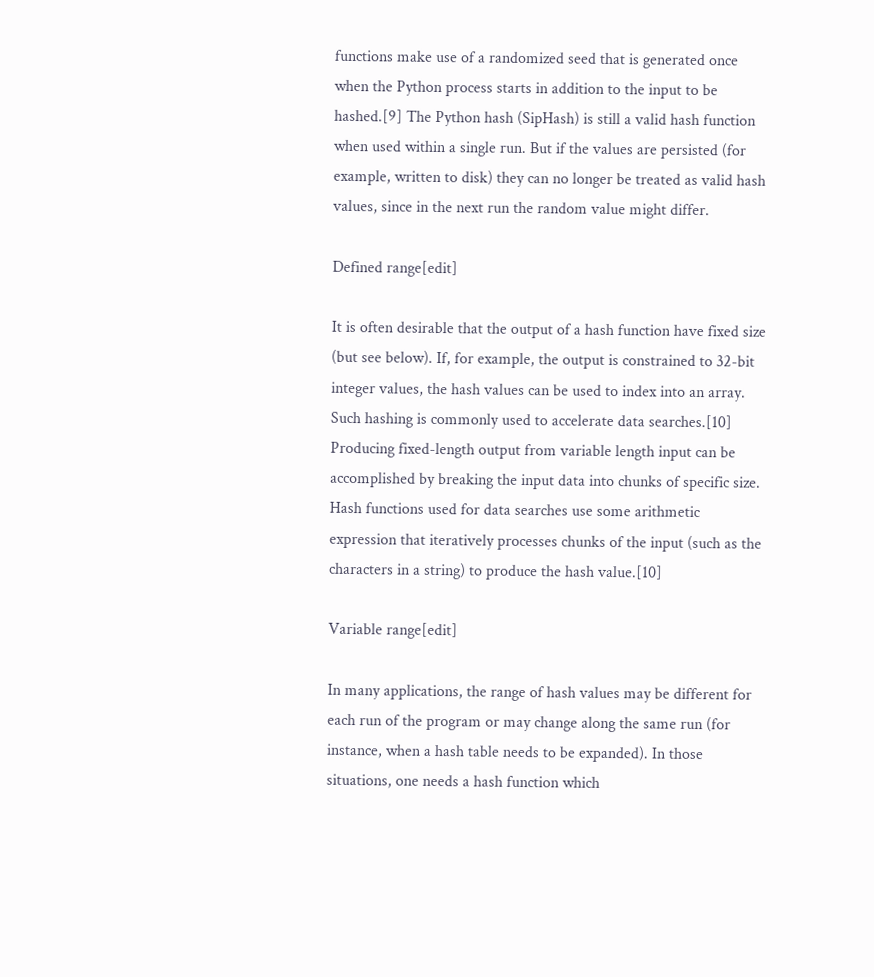functions make use of a randomized seed that is generated once when the Python process starts in addition to the input to be hashed.[9] The Python hash (SipHash) is still a valid hash function when used within a single run. But if the values are persisted (for example, written to disk) they can no longer be treated as valid hash values, since in the next run the random value might differ.

Defined range[edit]

It is often desirable that the output of a hash function have fixed size (but see below). If, for example, the output is constrained to 32-bit integer values, the hash values can be used to index into an array. Such hashing is commonly used to accelerate data searches.[10] Producing fixed-length output from variable length input can be accomplished by breaking the input data into chunks of specific size. Hash functions used for data searches use some arithmetic expression that iteratively processes chunks of the input (such as the characters in a string) to produce the hash value.[10]

Variable range[edit]

In many applications, the range of hash values may be different for each run of the program or may change along the same run (for instance, when a hash table needs to be expanded). In those situations, one needs a hash function which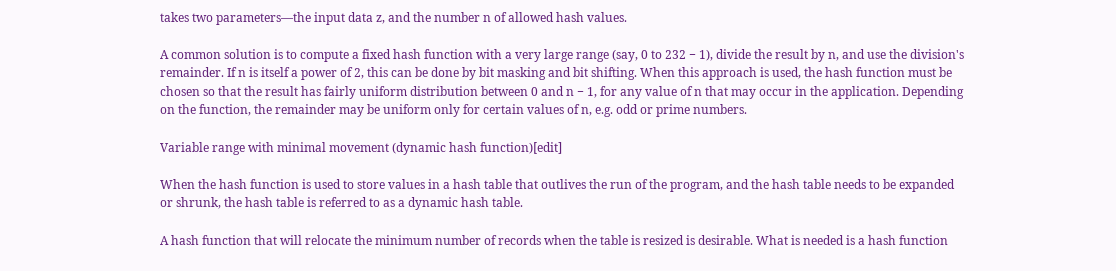takes two parameters—the input data z, and the number n of allowed hash values.

A common solution is to compute a fixed hash function with a very large range (say, 0 to 232 − 1), divide the result by n, and use the division's remainder. If n is itself a power of 2, this can be done by bit masking and bit shifting. When this approach is used, the hash function must be chosen so that the result has fairly uniform distribution between 0 and n − 1, for any value of n that may occur in the application. Depending on the function, the remainder may be uniform only for certain values of n, e.g. odd or prime numbers.

Variable range with minimal movement (dynamic hash function)[edit]

When the hash function is used to store values in a hash table that outlives the run of the program, and the hash table needs to be expanded or shrunk, the hash table is referred to as a dynamic hash table.

A hash function that will relocate the minimum number of records when the table is resized is desirable. What is needed is a hash function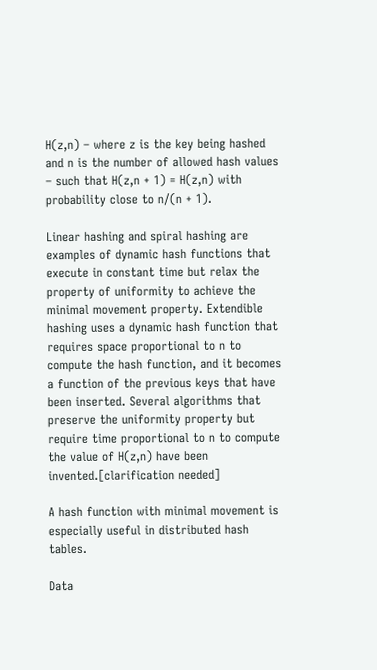H(z,n) – where z is the key being hashed and n is the number of allowed hash values – such that H(z,n + 1) = H(z,n) with probability close to n/(n + 1).

Linear hashing and spiral hashing are examples of dynamic hash functions that execute in constant time but relax the property of uniformity to achieve the minimal movement property. Extendible hashing uses a dynamic hash function that requires space proportional to n to compute the hash function, and it becomes a function of the previous keys that have been inserted. Several algorithms that preserve the uniformity property but require time proportional to n to compute the value of H(z,n) have been invented.[clarification needed]

A hash function with minimal movement is especially useful in distributed hash tables.

Data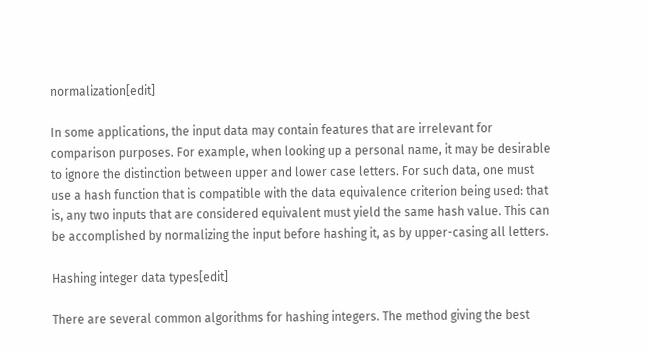normalization[edit]

In some applications, the input data may contain features that are irrelevant for comparison purposes. For example, when looking up a personal name, it may be desirable to ignore the distinction between upper and lower case letters. For such data, one must use a hash function that is compatible with the data equivalence criterion being used: that is, any two inputs that are considered equivalent must yield the same hash value. This can be accomplished by normalizing the input before hashing it, as by upper-casing all letters.

Hashing integer data types[edit]

There are several common algorithms for hashing integers. The method giving the best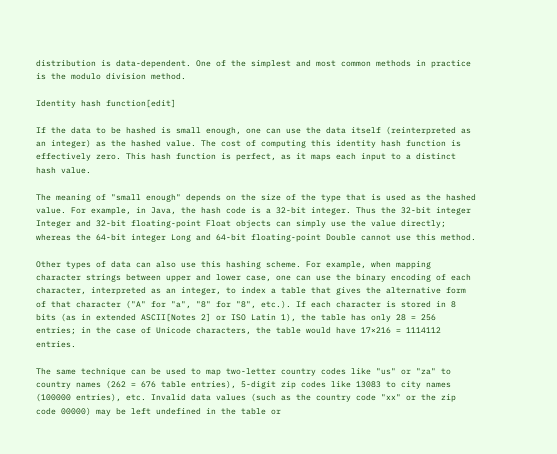distribution is data-dependent. One of the simplest and most common methods in practice is the modulo division method.

Identity hash function[edit]

If the data to be hashed is small enough, one can use the data itself (reinterpreted as an integer) as the hashed value. The cost of computing this identity hash function is effectively zero. This hash function is perfect, as it maps each input to a distinct hash value.

The meaning of "small enough" depends on the size of the type that is used as the hashed value. For example, in Java, the hash code is a 32-bit integer. Thus the 32-bit integer Integer and 32-bit floating-point Float objects can simply use the value directly; whereas the 64-bit integer Long and 64-bit floating-point Double cannot use this method.

Other types of data can also use this hashing scheme. For example, when mapping character strings between upper and lower case, one can use the binary encoding of each character, interpreted as an integer, to index a table that gives the alternative form of that character ("A" for "a", "8" for "8", etc.). If each character is stored in 8 bits (as in extended ASCII[Notes 2] or ISO Latin 1), the table has only 28 = 256 entries; in the case of Unicode characters, the table would have 17×216 = 1114112 entries.

The same technique can be used to map two-letter country codes like "us" or "za" to country names (262 = 676 table entries), 5-digit zip codes like 13083 to city names (100000 entries), etc. Invalid data values (such as the country code "xx" or the zip code 00000) may be left undefined in the table or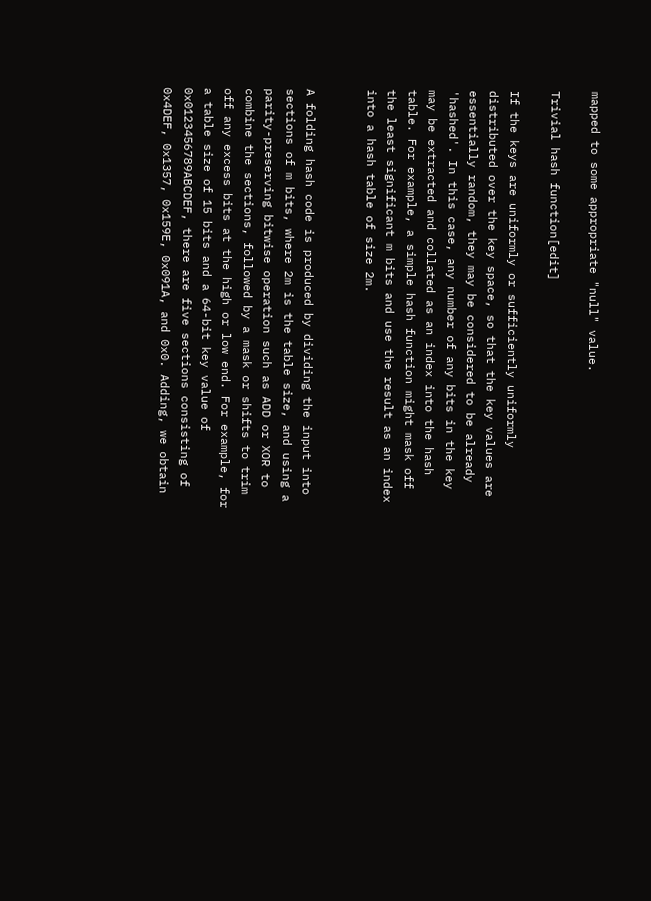mapped to some appropriate "null" value.

Trivial hash function[edit]

If the keys are uniformly or sufficiently uniformly distributed over the key space, so that the key values are essentially random, they may be considered to be already 'hashed'. In this case, any number of any bits in the key may be extracted and collated as an index into the hash table. For example, a simple hash function might mask off the least significant m bits and use the result as an index into a hash table of size 2m.


A folding hash code is produced by dividing the input into sections of m bits, where 2m is the table size, and using a parity-preserving bitwise operation such as ADD or XOR to combine the sections, followed by a mask or shifts to trim off any excess bits at the high or low end. For example, for a table size of 15 bits and a 64-bit key value of 0x0123456789ABCDEF, there are five sections consisting of 0x4DEF, 0x1357, 0x159E, 0x091A, and 0x0. Adding, we obtain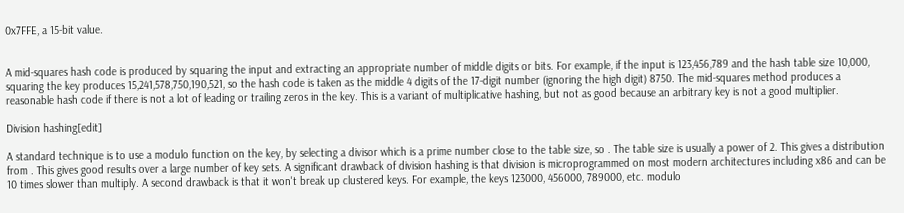0x7FFE, a 15-bit value.


A mid-squares hash code is produced by squaring the input and extracting an appropriate number of middle digits or bits. For example, if the input is 123,456,789 and the hash table size 10,000, squaring the key produces 15,241,578,750,190,521, so the hash code is taken as the middle 4 digits of the 17-digit number (ignoring the high digit) 8750. The mid-squares method produces a reasonable hash code if there is not a lot of leading or trailing zeros in the key. This is a variant of multiplicative hashing, but not as good because an arbitrary key is not a good multiplier.

Division hashing[edit]

A standard technique is to use a modulo function on the key, by selecting a divisor which is a prime number close to the table size, so . The table size is usually a power of 2. This gives a distribution from . This gives good results over a large number of key sets. A significant drawback of division hashing is that division is microprogrammed on most modern architectures including x86 and can be 10 times slower than multiply. A second drawback is that it won't break up clustered keys. For example, the keys 123000, 456000, 789000, etc. modulo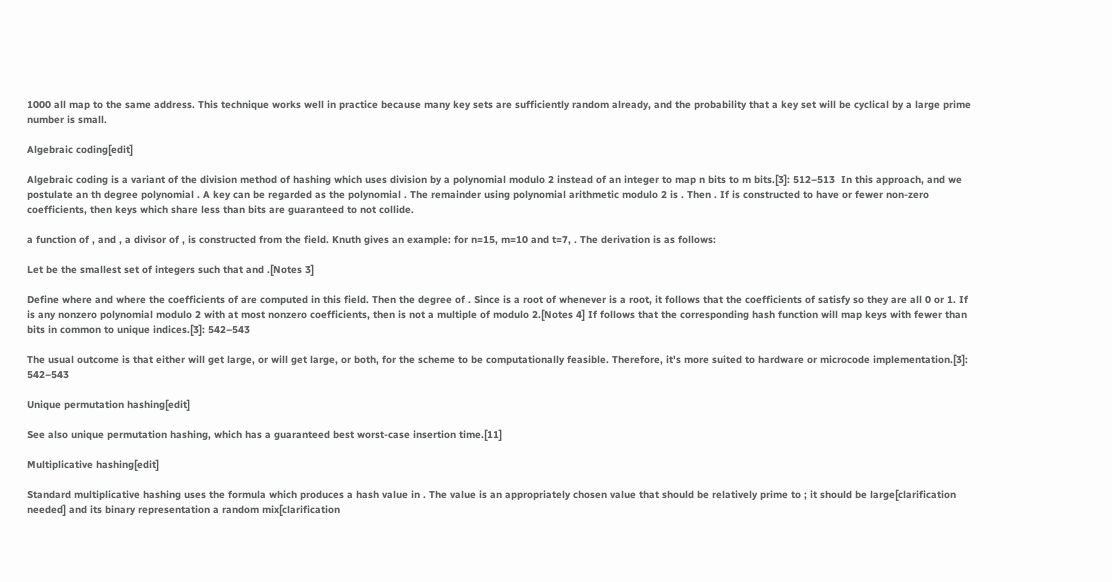1000 all map to the same address. This technique works well in practice because many key sets are sufficiently random already, and the probability that a key set will be cyclical by a large prime number is small.

Algebraic coding[edit]

Algebraic coding is a variant of the division method of hashing which uses division by a polynomial modulo 2 instead of an integer to map n bits to m bits.[3]: 512–513  In this approach, and we postulate an th degree polynomial . A key can be regarded as the polynomial . The remainder using polynomial arithmetic modulo 2 is . Then . If is constructed to have or fewer non-zero coefficients, then keys which share less than bits are guaranteed to not collide.

a function of , and , a divisor of , is constructed from the field. Knuth gives an example: for n=15, m=10 and t=7, . The derivation is as follows:

Let be the smallest set of integers such that and .[Notes 3]

Define where and where the coefficients of are computed in this field. Then the degree of . Since is a root of whenever is a root, it follows that the coefficients of satisfy so they are all 0 or 1. If is any nonzero polynomial modulo 2 with at most nonzero coefficients, then is not a multiple of modulo 2.[Notes 4] If follows that the corresponding hash function will map keys with fewer than bits in common to unique indices.[3]: 542–543

The usual outcome is that either will get large, or will get large, or both, for the scheme to be computationally feasible. Therefore, it's more suited to hardware or microcode implementation.[3]: 542–543

Unique permutation hashing[edit]

See also unique permutation hashing, which has a guaranteed best worst-case insertion time.[11]

Multiplicative hashing[edit]

Standard multiplicative hashing uses the formula which produces a hash value in . The value is an appropriately chosen value that should be relatively prime to ; it should be large[clarification needed] and its binary representation a random mix[clarification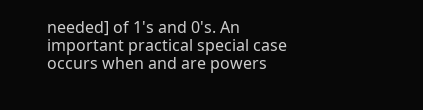needed] of 1's and 0's. An important practical special case occurs when and are powers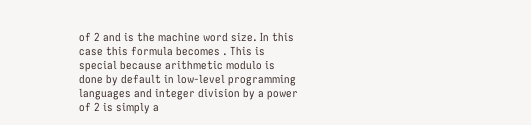of 2 and is the machine word size. In this case this formula becomes . This is special because arithmetic modulo is done by default in low-level programming languages and integer division by a power of 2 is simply a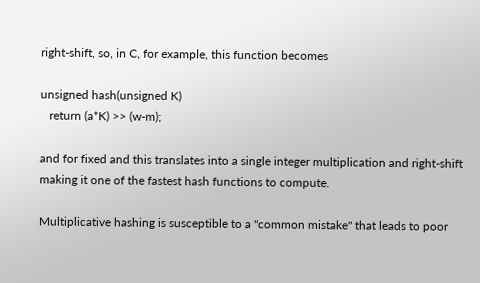right-shift, so, in C, for example, this function becomes

unsigned hash(unsigned K)
   return (a*K) >> (w-m);

and for fixed and this translates into a single integer multiplication and right-shift making it one of the fastest hash functions to compute.

Multiplicative hashing is susceptible to a "common mistake" that leads to poor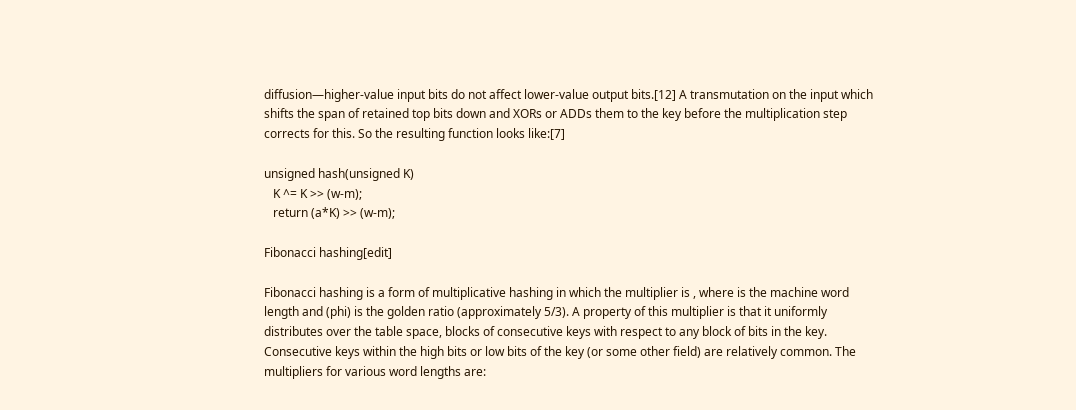diffusion—higher-value input bits do not affect lower-value output bits.[12] A transmutation on the input which shifts the span of retained top bits down and XORs or ADDs them to the key before the multiplication step corrects for this. So the resulting function looks like:[7]

unsigned hash(unsigned K)
   K ^= K >> (w-m);
   return (a*K) >> (w-m);

Fibonacci hashing[edit]

Fibonacci hashing is a form of multiplicative hashing in which the multiplier is , where is the machine word length and (phi) is the golden ratio (approximately 5/3). A property of this multiplier is that it uniformly distributes over the table space, blocks of consecutive keys with respect to any block of bits in the key. Consecutive keys within the high bits or low bits of the key (or some other field) are relatively common. The multipliers for various word lengths are: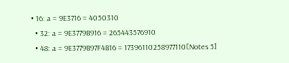• 16: a = 9E3716 = 4050310
  • 32: a = 9E3779B916 = 265443576910
  • 48: a = 9E3779B97F4B16 = 17396110258977110[Notes 5]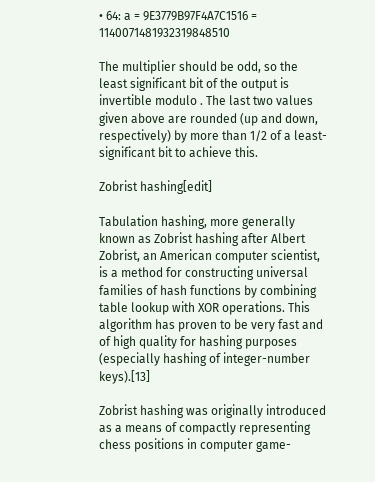• 64: a = 9E3779B97F4A7C1516 = 1140071481932319848510

The multiplier should be odd, so the least significant bit of the output is invertible modulo . The last two values given above are rounded (up and down, respectively) by more than 1/2 of a least-significant bit to achieve this.

Zobrist hashing[edit]

Tabulation hashing, more generally known as Zobrist hashing after Albert Zobrist, an American computer scientist, is a method for constructing universal families of hash functions by combining table lookup with XOR operations. This algorithm has proven to be very fast and of high quality for hashing purposes (especially hashing of integer-number keys).[13]

Zobrist hashing was originally introduced as a means of compactly representing chess positions in computer game-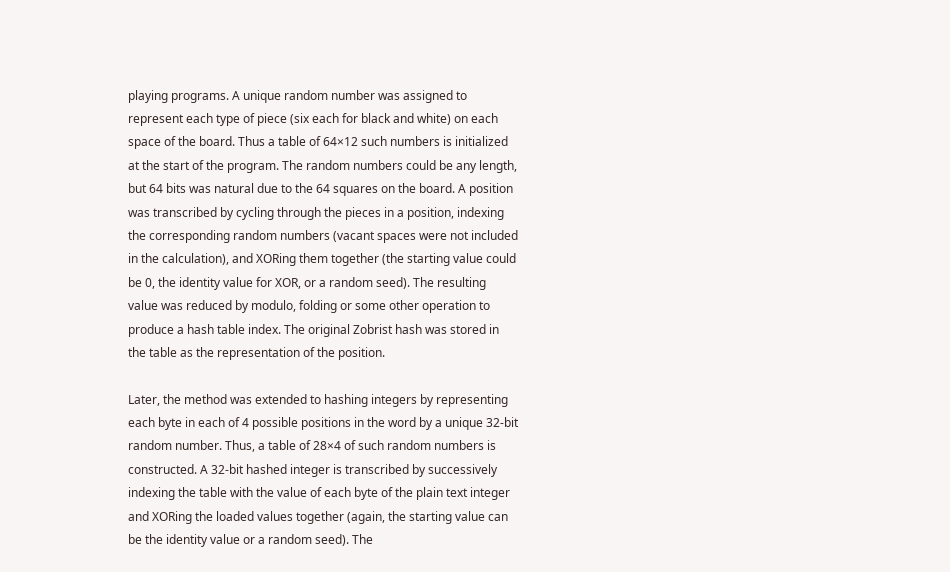playing programs. A unique random number was assigned to represent each type of piece (six each for black and white) on each space of the board. Thus a table of 64×12 such numbers is initialized at the start of the program. The random numbers could be any length, but 64 bits was natural due to the 64 squares on the board. A position was transcribed by cycling through the pieces in a position, indexing the corresponding random numbers (vacant spaces were not included in the calculation), and XORing them together (the starting value could be 0, the identity value for XOR, or a random seed). The resulting value was reduced by modulo, folding or some other operation to produce a hash table index. The original Zobrist hash was stored in the table as the representation of the position.

Later, the method was extended to hashing integers by representing each byte in each of 4 possible positions in the word by a unique 32-bit random number. Thus, a table of 28×4 of such random numbers is constructed. A 32-bit hashed integer is transcribed by successively indexing the table with the value of each byte of the plain text integer and XORing the loaded values together (again, the starting value can be the identity value or a random seed). The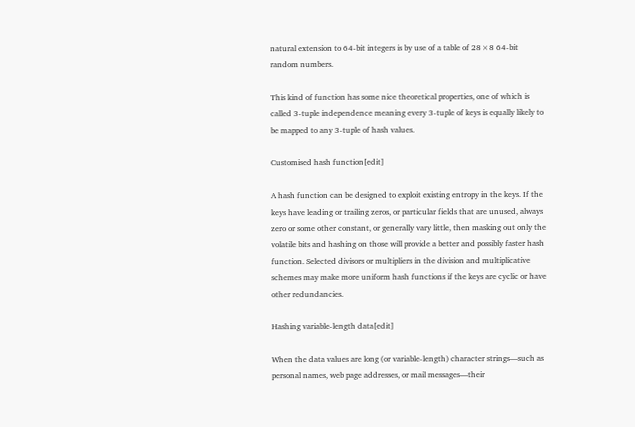natural extension to 64-bit integers is by use of a table of 28×8 64-bit random numbers.

This kind of function has some nice theoretical properties, one of which is called 3-tuple independence meaning every 3-tuple of keys is equally likely to be mapped to any 3-tuple of hash values.

Customised hash function[edit]

A hash function can be designed to exploit existing entropy in the keys. If the keys have leading or trailing zeros, or particular fields that are unused, always zero or some other constant, or generally vary little, then masking out only the volatile bits and hashing on those will provide a better and possibly faster hash function. Selected divisors or multipliers in the division and multiplicative schemes may make more uniform hash functions if the keys are cyclic or have other redundancies.

Hashing variable-length data[edit]

When the data values are long (or variable-length) character strings—such as personal names, web page addresses, or mail messages—their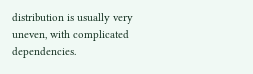distribution is usually very uneven, with complicated dependencies.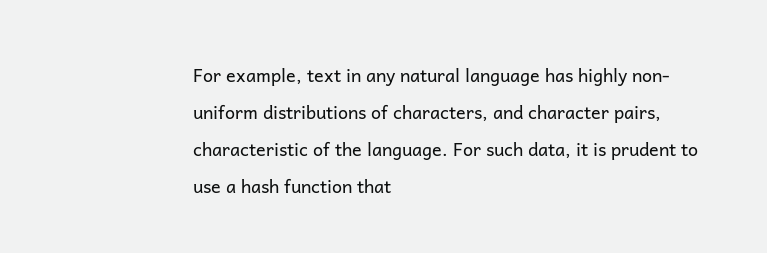For example, text in any natural language has highly non-uniform distributions of characters, and character pairs, characteristic of the language. For such data, it is prudent to use a hash function that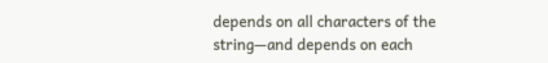depends on all characters of the string—and depends on each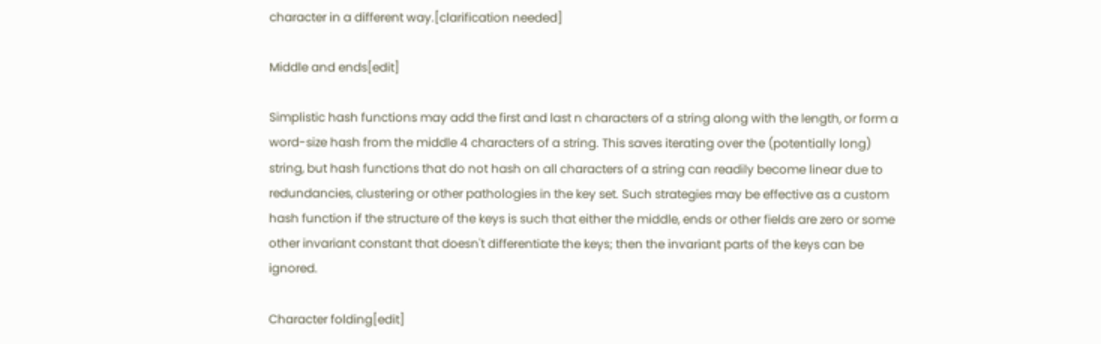character in a different way.[clarification needed]

Middle and ends[edit]

Simplistic hash functions may add the first and last n characters of a string along with the length, or form a word-size hash from the middle 4 characters of a string. This saves iterating over the (potentially long) string, but hash functions that do not hash on all characters of a string can readily become linear due to redundancies, clustering or other pathologies in the key set. Such strategies may be effective as a custom hash function if the structure of the keys is such that either the middle, ends or other fields are zero or some other invariant constant that doesn't differentiate the keys; then the invariant parts of the keys can be ignored.

Character folding[edit]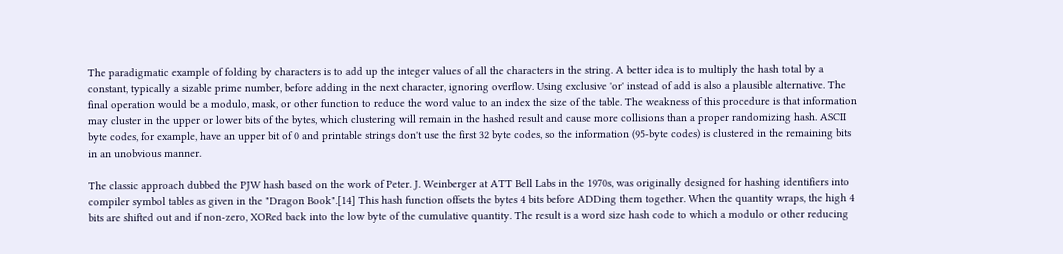The paradigmatic example of folding by characters is to add up the integer values of all the characters in the string. A better idea is to multiply the hash total by a constant, typically a sizable prime number, before adding in the next character, ignoring overflow. Using exclusive 'or' instead of add is also a plausible alternative. The final operation would be a modulo, mask, or other function to reduce the word value to an index the size of the table. The weakness of this procedure is that information may cluster in the upper or lower bits of the bytes, which clustering will remain in the hashed result and cause more collisions than a proper randomizing hash. ASCII byte codes, for example, have an upper bit of 0 and printable strings don't use the first 32 byte codes, so the information (95-byte codes) is clustered in the remaining bits in an unobvious manner.

The classic approach dubbed the PJW hash based on the work of Peter. J. Weinberger at ATT Bell Labs in the 1970s, was originally designed for hashing identifiers into compiler symbol tables as given in the "Dragon Book".[14] This hash function offsets the bytes 4 bits before ADDing them together. When the quantity wraps, the high 4 bits are shifted out and if non-zero, XORed back into the low byte of the cumulative quantity. The result is a word size hash code to which a modulo or other reducing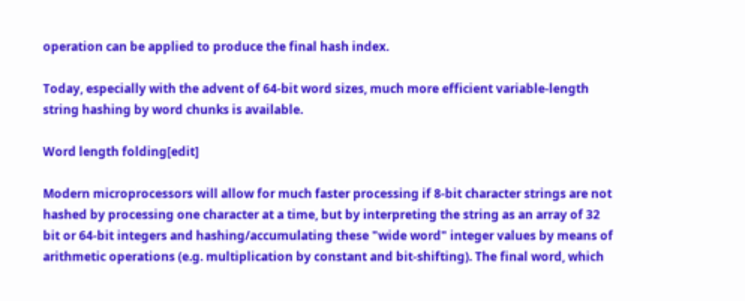operation can be applied to produce the final hash index.

Today, especially with the advent of 64-bit word sizes, much more efficient variable-length string hashing by word chunks is available.

Word length folding[edit]

Modern microprocessors will allow for much faster processing if 8-bit character strings are not hashed by processing one character at a time, but by interpreting the string as an array of 32 bit or 64-bit integers and hashing/accumulating these "wide word" integer values by means of arithmetic operations (e.g. multiplication by constant and bit-shifting). The final word, which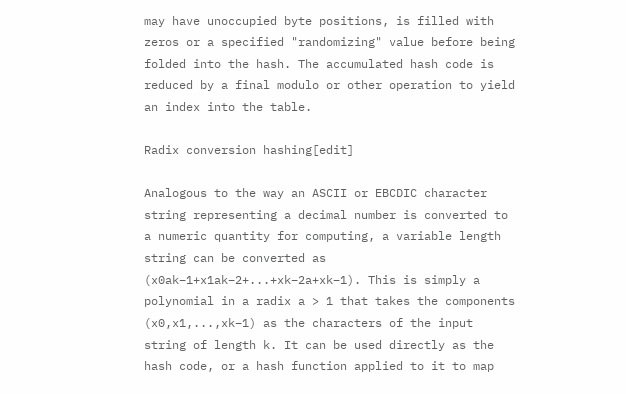may have unoccupied byte positions, is filled with zeros or a specified "randomizing" value before being folded into the hash. The accumulated hash code is reduced by a final modulo or other operation to yield an index into the table.

Radix conversion hashing[edit]

Analogous to the way an ASCII or EBCDIC character string representing a decimal number is converted to a numeric quantity for computing, a variable length string can be converted as (x0ak−1+x1ak−2+...+xk−2a+xk−1). This is simply a polynomial in a radix a > 1 that takes the components (x0,x1,...,xk−1) as the characters of the input string of length k. It can be used directly as the hash code, or a hash function applied to it to map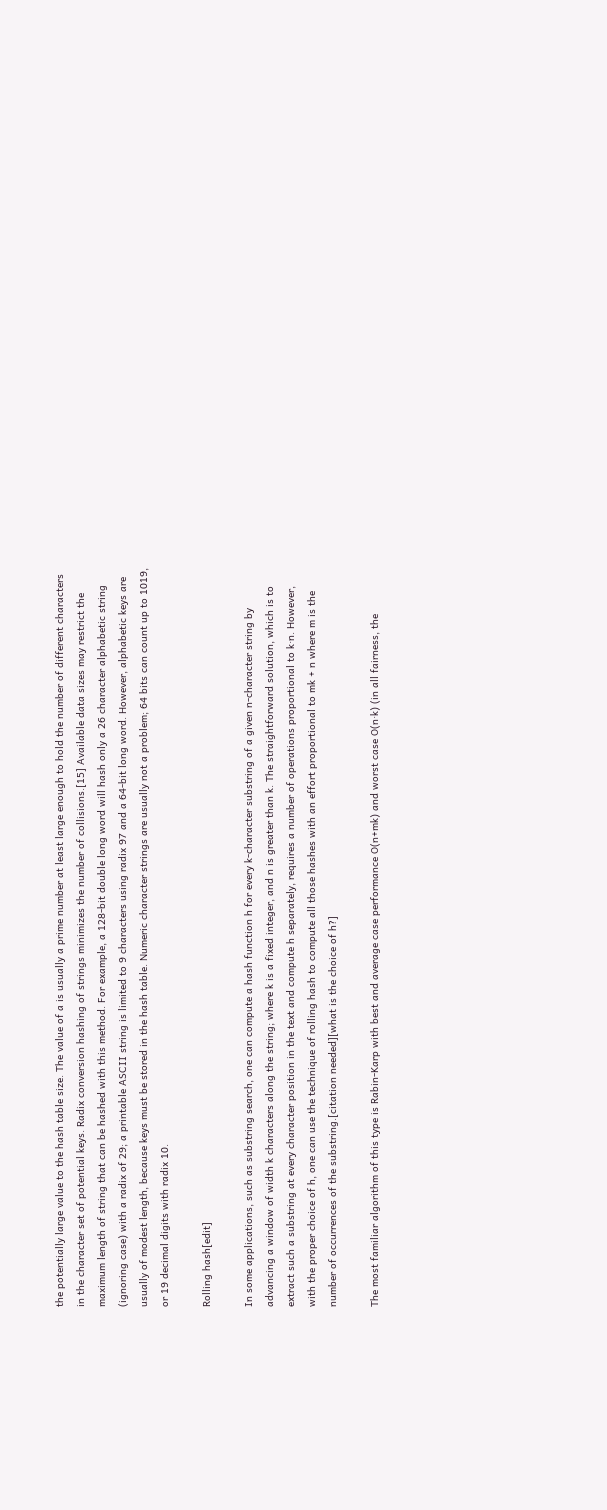the potentially large value to the hash table size. The value of a is usually a prime number at least large enough to hold the number of different characters in the character set of potential keys. Radix conversion hashing of strings minimizes the number of collisions.[15] Available data sizes may restrict the maximum length of string that can be hashed with this method. For example, a 128-bit double long word will hash only a 26 character alphabetic string (ignoring case) with a radix of 29; a printable ASCII string is limited to 9 characters using radix 97 and a 64-bit long word. However, alphabetic keys are usually of modest length, because keys must be stored in the hash table. Numeric character strings are usually not a problem; 64 bits can count up to 1019, or 19 decimal digits with radix 10.

Rolling hash[edit]

In some applications, such as substring search, one can compute a hash function h for every k-character substring of a given n-character string by advancing a window of width k characters along the string; where k is a fixed integer, and n is greater than k. The straightforward solution, which is to extract such a substring at every character position in the text and compute h separately, requires a number of operations proportional to k·n. However, with the proper choice of h, one can use the technique of rolling hash to compute all those hashes with an effort proportional to mk + n where m is the number of occurrences of the substring.[citation needed][what is the choice of h?]

The most familiar algorithm of this type is Rabin-Karp with best and average case performance O(n+mk) and worst case O(n·k) (in all fairness, the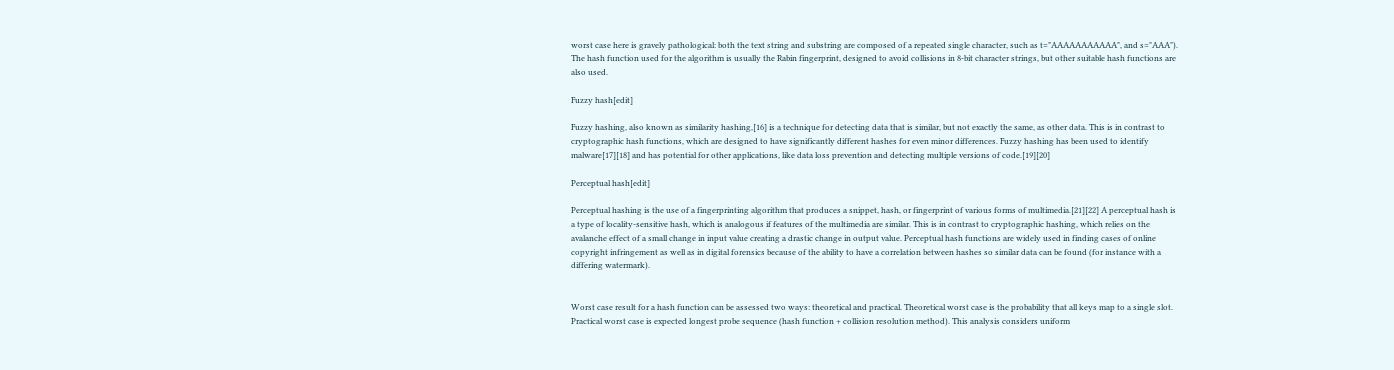worst case here is gravely pathological: both the text string and substring are composed of a repeated single character, such as t="AAAAAAAAAAA", and s="AAA"). The hash function used for the algorithm is usually the Rabin fingerprint, designed to avoid collisions in 8-bit character strings, but other suitable hash functions are also used.

Fuzzy hash[edit]

Fuzzy hashing, also known as similarity hashing,[16] is a technique for detecting data that is similar, but not exactly the same, as other data. This is in contrast to cryptographic hash functions, which are designed to have significantly different hashes for even minor differences. Fuzzy hashing has been used to identify malware[17][18] and has potential for other applications, like data loss prevention and detecting multiple versions of code.[19][20]

Perceptual hash[edit]

Perceptual hashing is the use of a fingerprinting algorithm that produces a snippet, hash, or fingerprint of various forms of multimedia.[21][22] A perceptual hash is a type of locality-sensitive hash, which is analogous if features of the multimedia are similar. This is in contrast to cryptographic hashing, which relies on the avalanche effect of a small change in input value creating a drastic change in output value. Perceptual hash functions are widely used in finding cases of online copyright infringement as well as in digital forensics because of the ability to have a correlation between hashes so similar data can be found (for instance with a differing watermark).


Worst case result for a hash function can be assessed two ways: theoretical and practical. Theoretical worst case is the probability that all keys map to a single slot. Practical worst case is expected longest probe sequence (hash function + collision resolution method). This analysis considers uniform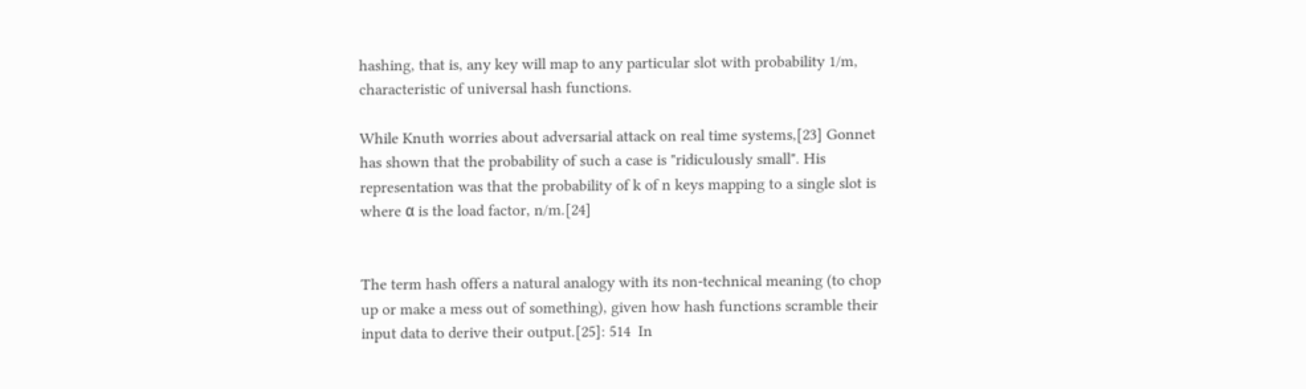hashing, that is, any key will map to any particular slot with probability 1/m, characteristic of universal hash functions.

While Knuth worries about adversarial attack on real time systems,[23] Gonnet has shown that the probability of such a case is "ridiculously small". His representation was that the probability of k of n keys mapping to a single slot is where α is the load factor, n/m.[24]


The term hash offers a natural analogy with its non-technical meaning (to chop up or make a mess out of something), given how hash functions scramble their input data to derive their output.[25]: 514  In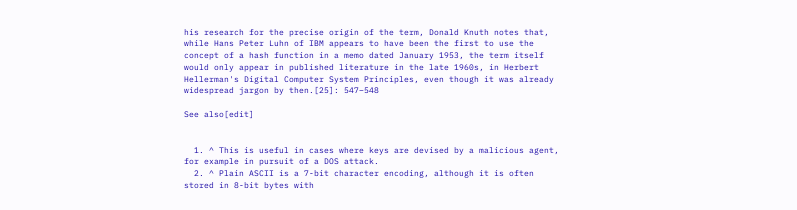his research for the precise origin of the term, Donald Knuth notes that, while Hans Peter Luhn of IBM appears to have been the first to use the concept of a hash function in a memo dated January 1953, the term itself would only appear in published literature in the late 1960s, in Herbert Hellerman's Digital Computer System Principles, even though it was already widespread jargon by then.[25]: 547–548

See also[edit]


  1. ^ This is useful in cases where keys are devised by a malicious agent, for example in pursuit of a DOS attack.
  2. ^ Plain ASCII is a 7-bit character encoding, although it is often stored in 8-bit bytes with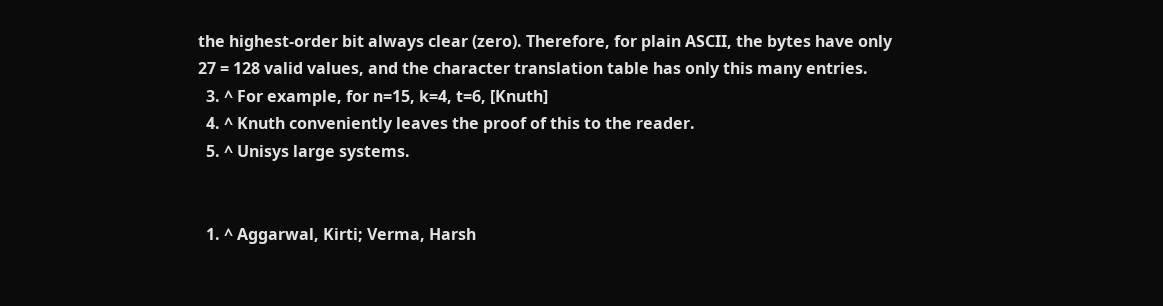the highest-order bit always clear (zero). Therefore, for plain ASCII, the bytes have only 27 = 128 valid values, and the character translation table has only this many entries.
  3. ^ For example, for n=15, k=4, t=6, [Knuth]
  4. ^ Knuth conveniently leaves the proof of this to the reader.
  5. ^ Unisys large systems.


  1. ^ Aggarwal, Kirti; Verma, Harsh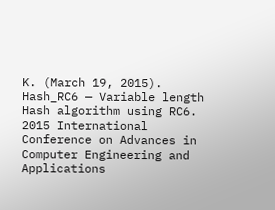K. (March 19, 2015). Hash_RC6 — Variable length Hash algorithm using RC6. 2015 International Conference on Advances in Computer Engineering and Applications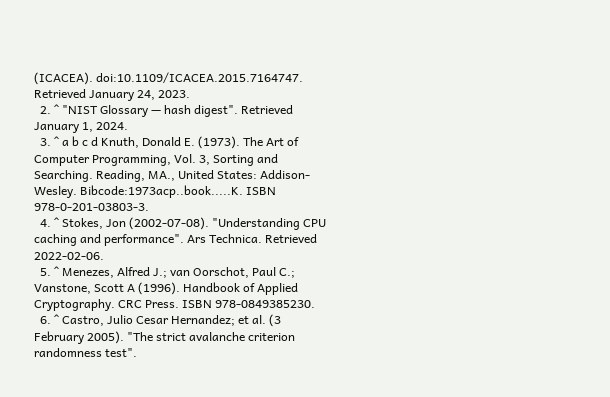(ICACEA). doi:10.1109/ICACEA.2015.7164747. Retrieved January 24, 2023.
  2. ^ "NIST Glossary — hash digest". Retrieved January 1, 2024.
  3. ^ a b c d Knuth, Donald E. (1973). The Art of Computer Programming, Vol. 3, Sorting and Searching. Reading, MA., United States: Addison-Wesley. Bibcode:1973acp..book.....K. ISBN 978-0-201-03803-3.
  4. ^ Stokes, Jon (2002-07-08). "Understanding CPU caching and performance". Ars Technica. Retrieved 2022-02-06.
  5. ^ Menezes, Alfred J.; van Oorschot, Paul C.; Vanstone, Scott A (1996). Handbook of Applied Cryptography. CRC Press. ISBN 978-0849385230.
  6. ^ Castro, Julio Cesar Hernandez; et al. (3 February 2005). "The strict avalanche criterion randomness test".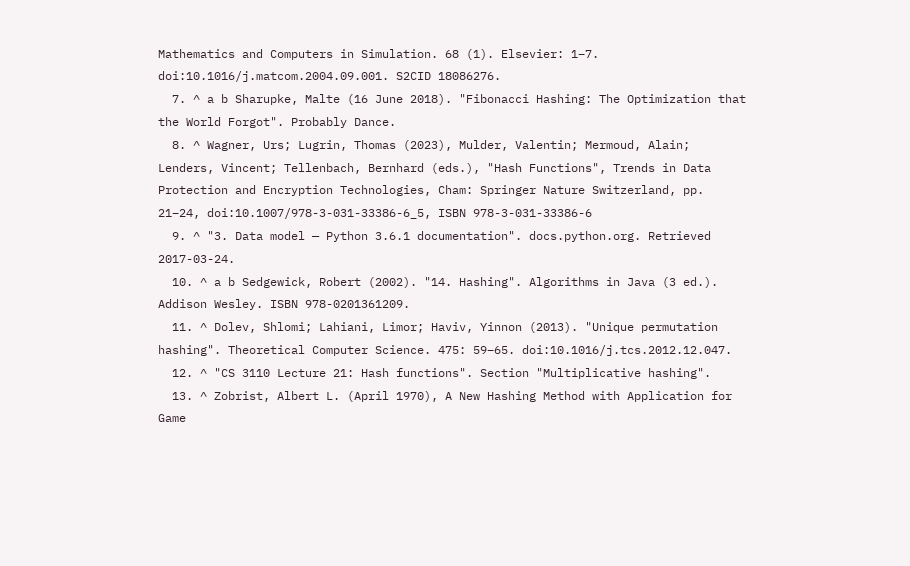Mathematics and Computers in Simulation. 68 (1). Elsevier: 1–7. doi:10.1016/j.matcom.2004.09.001. S2CID 18086276.
  7. ^ a b Sharupke, Malte (16 June 2018). "Fibonacci Hashing: The Optimization that the World Forgot". Probably Dance.
  8. ^ Wagner, Urs; Lugrin, Thomas (2023), Mulder, Valentin; Mermoud, Alain; Lenders, Vincent; Tellenbach, Bernhard (eds.), "Hash Functions", Trends in Data Protection and Encryption Technologies, Cham: Springer Nature Switzerland, pp. 21–24, doi:10.1007/978-3-031-33386-6_5, ISBN 978-3-031-33386-6
  9. ^ "3. Data model — Python 3.6.1 documentation". docs.python.org. Retrieved 2017-03-24.
  10. ^ a b Sedgewick, Robert (2002). "14. Hashing". Algorithms in Java (3 ed.). Addison Wesley. ISBN 978-0201361209.
  11. ^ Dolev, Shlomi; Lahiani, Limor; Haviv, Yinnon (2013). "Unique permutation hashing". Theoretical Computer Science. 475: 59–65. doi:10.1016/j.tcs.2012.12.047.
  12. ^ "CS 3110 Lecture 21: Hash functions". Section "Multiplicative hashing".
  13. ^ Zobrist, Albert L. (April 1970), A New Hashing Method with Application for Game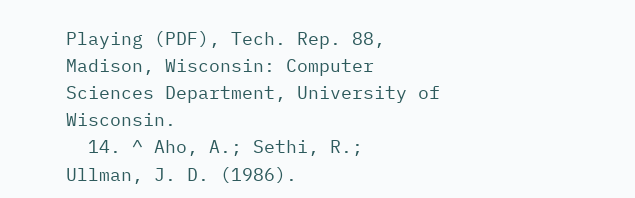Playing (PDF), Tech. Rep. 88, Madison, Wisconsin: Computer Sciences Department, University of Wisconsin.
  14. ^ Aho, A.; Sethi, R.; Ullman, J. D. (1986).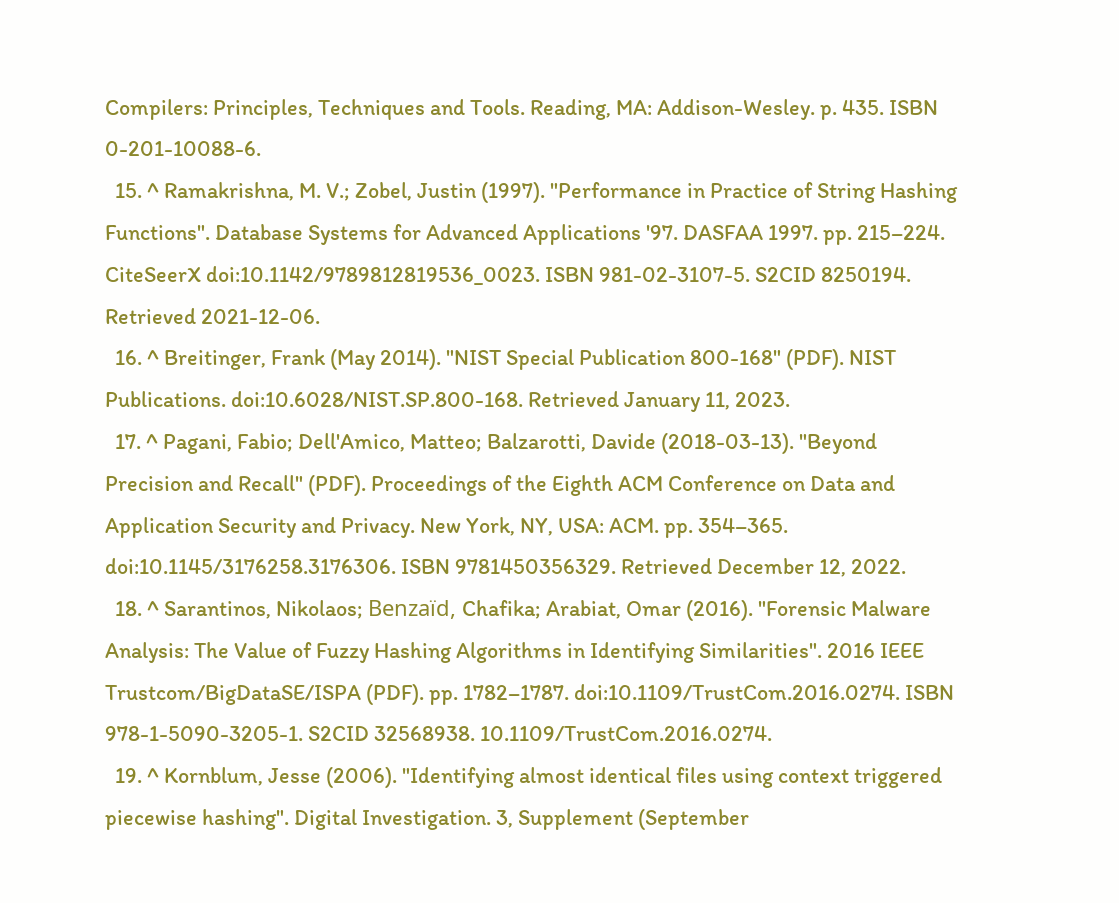Compilers: Principles, Techniques and Tools. Reading, MA: Addison-Wesley. p. 435. ISBN 0-201-10088-6.
  15. ^ Ramakrishna, M. V.; Zobel, Justin (1997). "Performance in Practice of String Hashing Functions". Database Systems for Advanced Applications '97. DASFAA 1997. pp. 215–224. CiteSeerX doi:10.1142/9789812819536_0023. ISBN 981-02-3107-5. S2CID 8250194. Retrieved 2021-12-06.
  16. ^ Breitinger, Frank (May 2014). "NIST Special Publication 800-168" (PDF). NIST Publications. doi:10.6028/NIST.SP.800-168. Retrieved January 11, 2023.
  17. ^ Pagani, Fabio; Dell'Amico, Matteo; Balzarotti, Davide (2018-03-13). "Beyond Precision and Recall" (PDF). Proceedings of the Eighth ACM Conference on Data and Application Security and Privacy. New York, NY, USA: ACM. pp. 354–365. doi:10.1145/3176258.3176306. ISBN 9781450356329. Retrieved December 12, 2022.
  18. ^ Sarantinos, Nikolaos; Benzaïd, Chafika; Arabiat, Omar (2016). "Forensic Malware Analysis: The Value of Fuzzy Hashing Algorithms in Identifying Similarities". 2016 IEEE Trustcom/BigDataSE/ISPA (PDF). pp. 1782–1787. doi:10.1109/TrustCom.2016.0274. ISBN 978-1-5090-3205-1. S2CID 32568938. 10.1109/TrustCom.2016.0274.
  19. ^ Kornblum, Jesse (2006). "Identifying almost identical files using context triggered piecewise hashing". Digital Investigation. 3, Supplement (September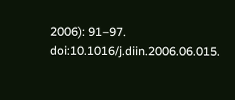2006): 91–97. doi:10.1016/j.diin.2006.06.015.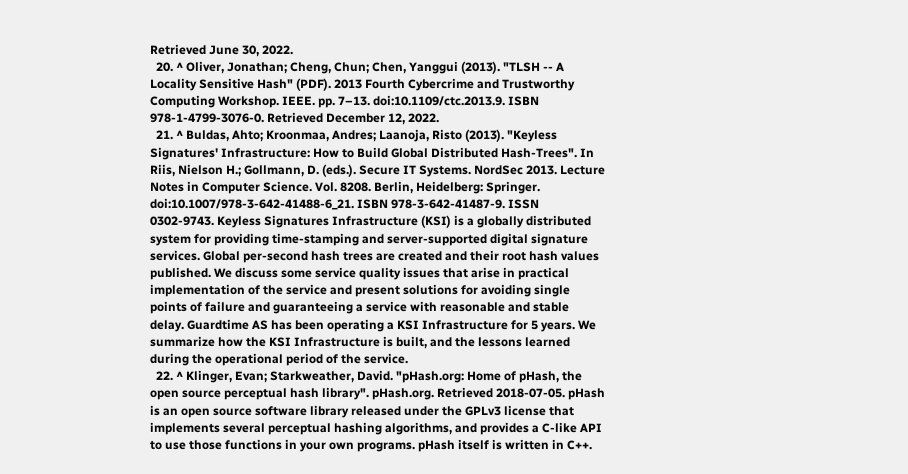Retrieved June 30, 2022.
  20. ^ Oliver, Jonathan; Cheng, Chun; Chen, Yanggui (2013). "TLSH -- A Locality Sensitive Hash" (PDF). 2013 Fourth Cybercrime and Trustworthy Computing Workshop. IEEE. pp. 7–13. doi:10.1109/ctc.2013.9. ISBN 978-1-4799-3076-0. Retrieved December 12, 2022.
  21. ^ Buldas, Ahto; Kroonmaa, Andres; Laanoja, Risto (2013). "Keyless Signatures' Infrastructure: How to Build Global Distributed Hash-Trees". In Riis, Nielson H.; Gollmann, D. (eds.). Secure IT Systems. NordSec 2013. Lecture Notes in Computer Science. Vol. 8208. Berlin, Heidelberg: Springer. doi:10.1007/978-3-642-41488-6_21. ISBN 978-3-642-41487-9. ISSN 0302-9743. Keyless Signatures Infrastructure (KSI) is a globally distributed system for providing time-stamping and server-supported digital signature services. Global per-second hash trees are created and their root hash values published. We discuss some service quality issues that arise in practical implementation of the service and present solutions for avoiding single points of failure and guaranteeing a service with reasonable and stable delay. Guardtime AS has been operating a KSI Infrastructure for 5 years. We summarize how the KSI Infrastructure is built, and the lessons learned during the operational period of the service.
  22. ^ Klinger, Evan; Starkweather, David. "pHash.org: Home of pHash, the open source perceptual hash library". pHash.org. Retrieved 2018-07-05. pHash is an open source software library released under the GPLv3 license that implements several perceptual hashing algorithms, and provides a C-like API to use those functions in your own programs. pHash itself is written in C++.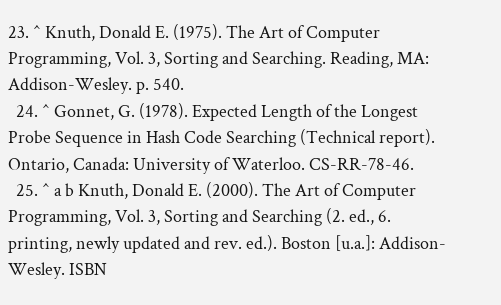23. ^ Knuth, Donald E. (1975). The Art of Computer Programming, Vol. 3, Sorting and Searching. Reading, MA: Addison-Wesley. p. 540.
  24. ^ Gonnet, G. (1978). Expected Length of the Longest Probe Sequence in Hash Code Searching (Technical report). Ontario, Canada: University of Waterloo. CS-RR-78-46.
  25. ^ a b Knuth, Donald E. (2000). The Art of Computer Programming, Vol. 3, Sorting and Searching (2. ed., 6. printing, newly updated and rev. ed.). Boston [u.a.]: Addison-Wesley. ISBN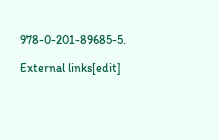978-0-201-89685-5.

External links[edit]